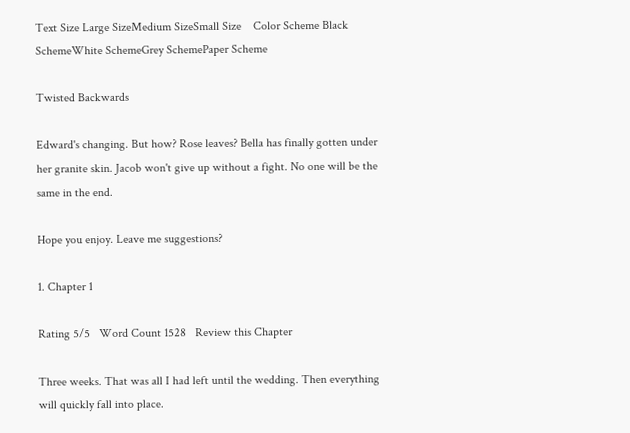Text Size Large SizeMedium SizeSmall Size    Color Scheme Black SchemeWhite SchemeGrey SchemePaper Scheme

Twisted Backwards

Edward's changing. But how? Rose leaves? Bella has finally gotten under her granite skin. Jacob won't give up without a fight. No one will be the same in the end.

Hope you enjoy. Leave me suggestions?

1. Chapter 1

Rating 5/5   Word Count 1528   Review this Chapter

Three weeks. That was all I had left until the wedding. Then everything will quickly fall into place.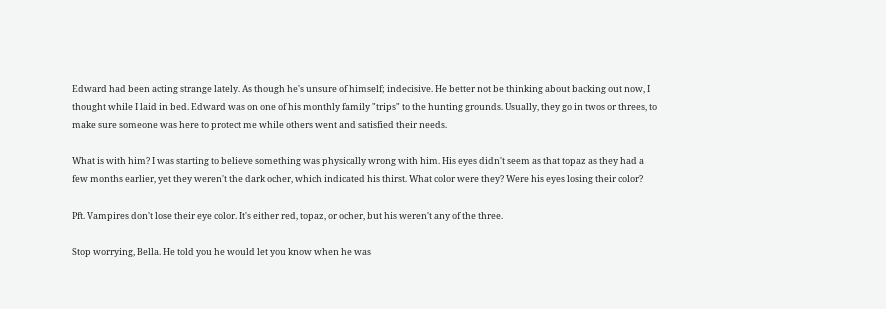Edward had been acting strange lately. As though he's unsure of himself; indecisive. He better not be thinking about backing out now, I thought while I laid in bed. Edward was on one of his monthly family "trips" to the hunting grounds. Usually, they go in twos or threes, to make sure someone was here to protect me while others went and satisfied their needs.

What is with him? I was starting to believe something was physically wrong with him. His eyes didn't seem as that topaz as they had a few months earlier, yet they weren't the dark ocher, which indicated his thirst. What color were they? Were his eyes losing their color?

Pft. Vampires don't lose their eye color. It's either red, topaz, or ocher, but his weren't any of the three.

Stop worrying, Bella. He told you he would let you know when he was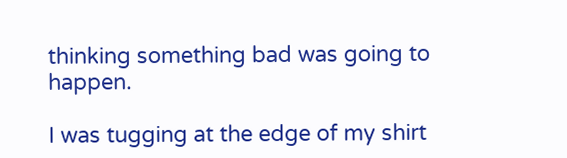thinking something bad was going to happen.

I was tugging at the edge of my shirt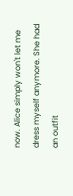now. Alice simply won't let me dress myself anymore. She had an outfit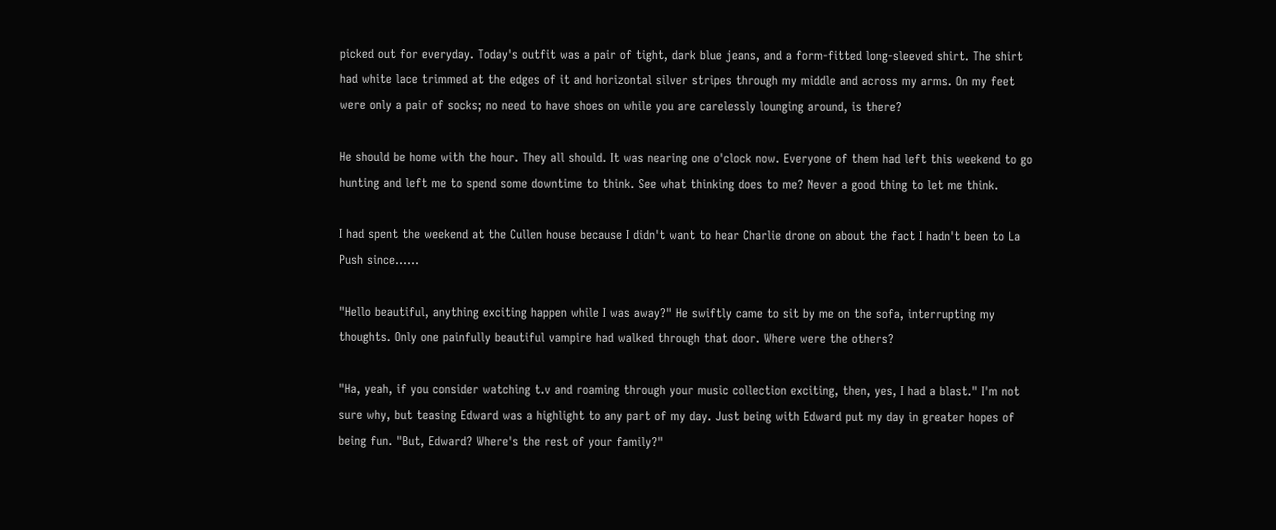picked out for everyday. Today's outfit was a pair of tight, dark blue jeans, and a form-fitted long-sleeved shirt. The shirt had white lace trimmed at the edges of it and horizontal silver stripes through my middle and across my arms. On my feet were only a pair of socks; no need to have shoes on while you are carelessly lounging around, is there?

He should be home with the hour. They all should. It was nearing one o'clock now. Everyone of them had left this weekend to go hunting and left me to spend some downtime to think. See what thinking does to me? Never a good thing to let me think.

I had spent the weekend at the Cullen house because I didn't want to hear Charlie drone on about the fact I hadn't been to La Push since......

"Hello beautiful, anything exciting happen while I was away?" He swiftly came to sit by me on the sofa, interrupting my thoughts. Only one painfully beautiful vampire had walked through that door. Where were the others?

"Ha, yeah, if you consider watching t.v and roaming through your music collection exciting, then, yes, I had a blast." I'm not sure why, but teasing Edward was a highlight to any part of my day. Just being with Edward put my day in greater hopes of being fun. "But, Edward? Where's the rest of your family?"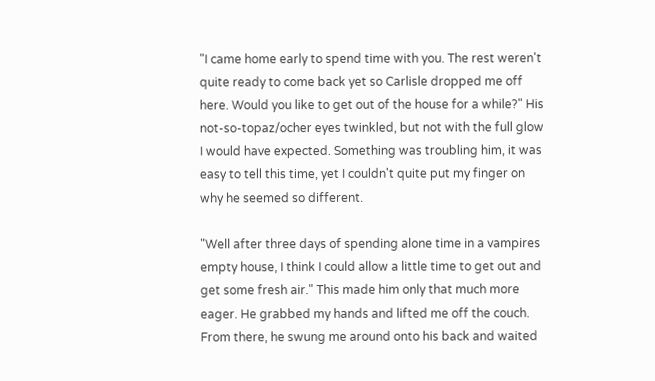"I came home early to spend time with you. The rest weren't quite ready to come back yet so Carlisle dropped me off here. Would you like to get out of the house for a while?" His not-so-topaz/ocher eyes twinkled, but not with the full glow I would have expected. Something was troubling him, it was easy to tell this time, yet I couldn't quite put my finger on why he seemed so different.

"Well after three days of spending alone time in a vampires empty house, I think I could allow a little time to get out and get some fresh air." This made him only that much more eager. He grabbed my hands and lifted me off the couch. From there, he swung me around onto his back and waited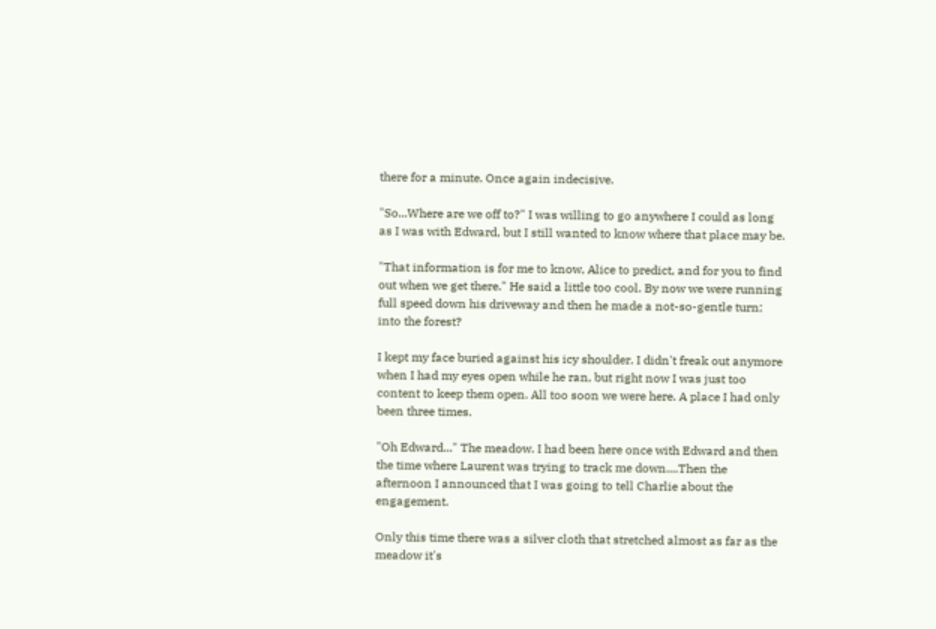there for a minute. Once again indecisive.

"So...Where are we off to?" I was willing to go anywhere I could as long as I was with Edward, but I still wanted to know where that place may be.

"That information is for me to know, Alice to predict, and for you to find out when we get there." He said a little too cool. By now we were running full speed down his driveway and then he made a not-so-gentle turn; into the forest?

I kept my face buried against his icy shoulder. I didn't freak out anymore when I had my eyes open while he ran, but right now I was just too content to keep them open. All too soon we were here. A place I had only been three times.

"Oh Edward..." The meadow. I had been here once with Edward and then the time where Laurent was trying to track me down....Then the afternoon I announced that I was going to tell Charlie about the engagement.

Only this time there was a silver cloth that stretched almost as far as the meadow it's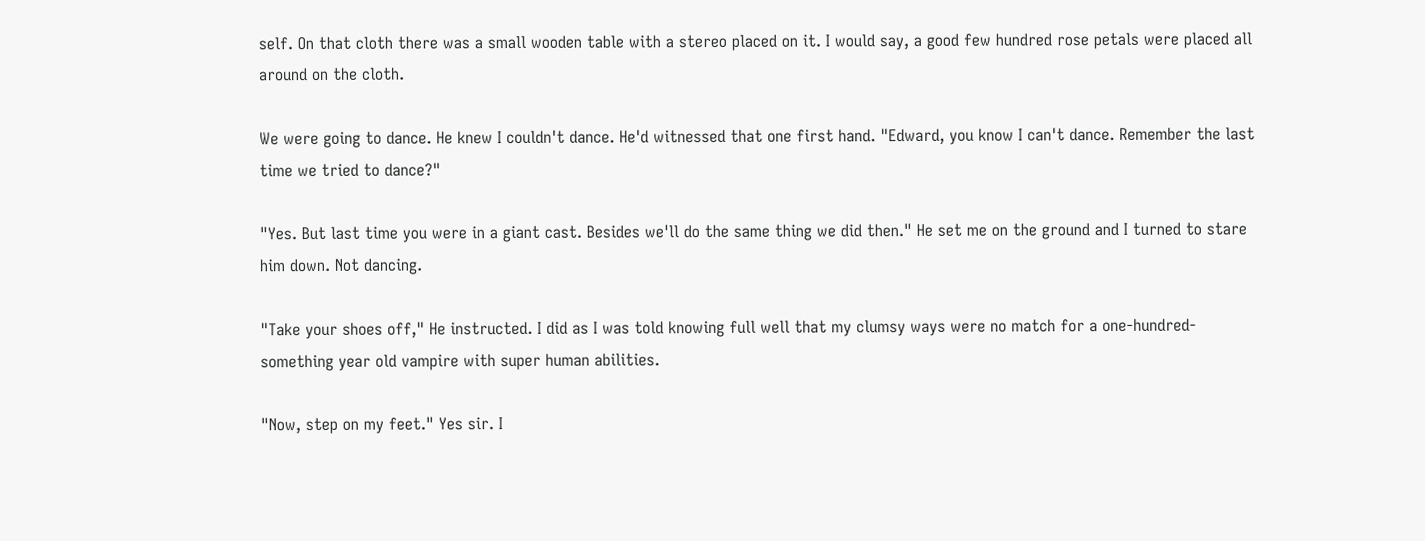self. On that cloth there was a small wooden table with a stereo placed on it. I would say, a good few hundred rose petals were placed all around on the cloth.

We were going to dance. He knew I couldn't dance. He'd witnessed that one first hand. "Edward, you know I can't dance. Remember the last time we tried to dance?"

"Yes. But last time you were in a giant cast. Besides we'll do the same thing we did then." He set me on the ground and I turned to stare him down. Not dancing.

"Take your shoes off," He instructed. I did as I was told knowing full well that my clumsy ways were no match for a one-hundred-something year old vampire with super human abilities.

"Now, step on my feet." Yes sir. I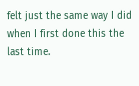felt just the same way I did when I first done this the last time.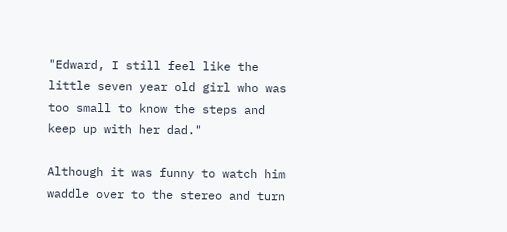"Edward, I still feel like the little seven year old girl who was too small to know the steps and keep up with her dad."

Although it was funny to watch him waddle over to the stereo and turn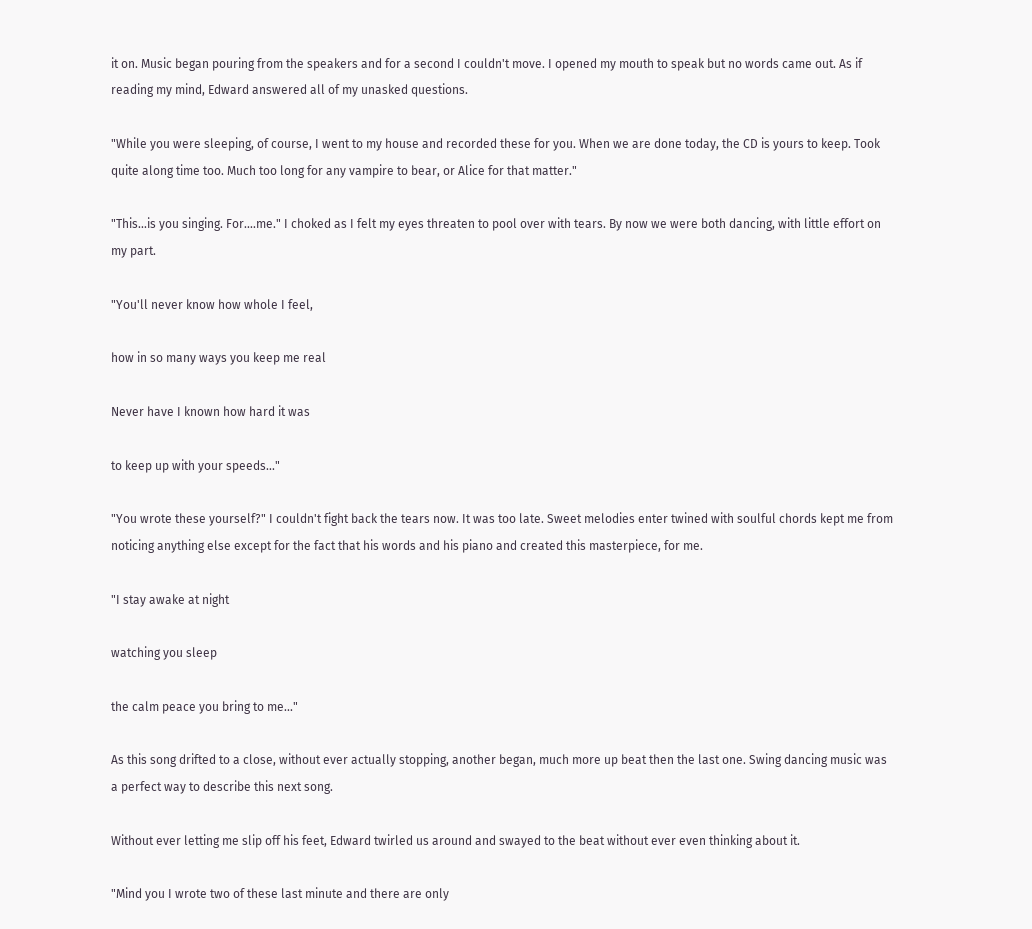it on. Music began pouring from the speakers and for a second I couldn't move. I opened my mouth to speak but no words came out. As if reading my mind, Edward answered all of my unasked questions.

"While you were sleeping, of course, I went to my house and recorded these for you. When we are done today, the CD is yours to keep. Took quite along time too. Much too long for any vampire to bear, or Alice for that matter."

"This...is you singing. For....me." I choked as I felt my eyes threaten to pool over with tears. By now we were both dancing, with little effort on my part.

"You'll never know how whole I feel,

how in so many ways you keep me real

Never have I known how hard it was

to keep up with your speeds..."

"You wrote these yourself?" I couldn't fight back the tears now. It was too late. Sweet melodies enter twined with soulful chords kept me from noticing anything else except for the fact that his words and his piano and created this masterpiece, for me.

"I stay awake at night

watching you sleep

the calm peace you bring to me..."

As this song drifted to a close, without ever actually stopping, another began, much more up beat then the last one. Swing dancing music was a perfect way to describe this next song.

Without ever letting me slip off his feet, Edward twirled us around and swayed to the beat without ever even thinking about it.

"Mind you I wrote two of these last minute and there are only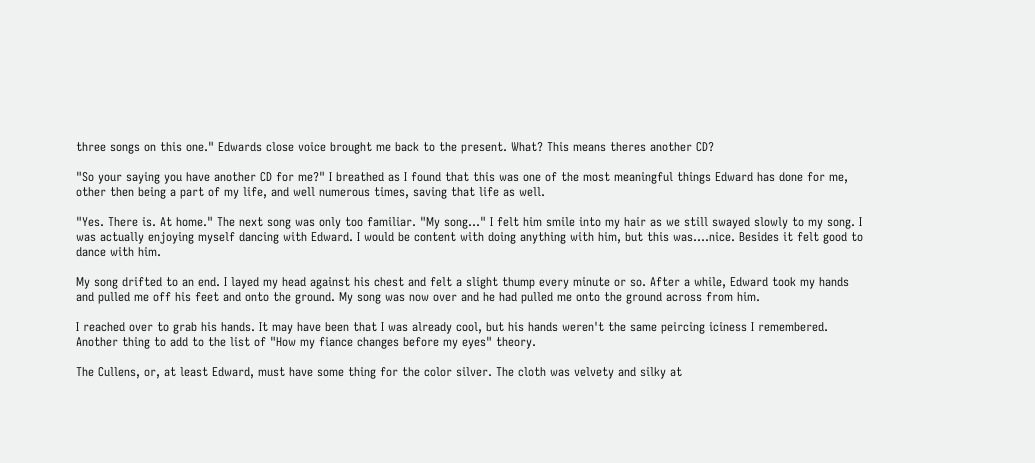three songs on this one." Edwards close voice brought me back to the present. What? This means theres another CD?

"So your saying you have another CD for me?" I breathed as I found that this was one of the most meaningful things Edward has done for me, other then being a part of my life, and well numerous times, saving that life as well.

"Yes. There is. At home." The next song was only too familiar. "My song..." I felt him smile into my hair as we still swayed slowly to my song. I was actually enjoying myself dancing with Edward. I would be content with doing anything with him, but this was....nice. Besides it felt good to dance with him.

My song drifted to an end. I layed my head against his chest and felt a slight thump every minute or so. After a while, Edward took my hands and pulled me off his feet and onto the ground. My song was now over and he had pulled me onto the ground across from him.

I reached over to grab his hands. It may have been that I was already cool, but his hands weren't the same peircing iciness I remembered. Another thing to add to the list of "How my fiance changes before my eyes" theory.

The Cullens, or, at least Edward, must have some thing for the color silver. The cloth was velvety and silky at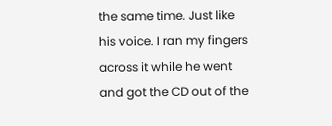the same time. Just like his voice. I ran my fingers across it while he went and got the CD out of the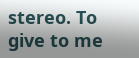stereo. To give to me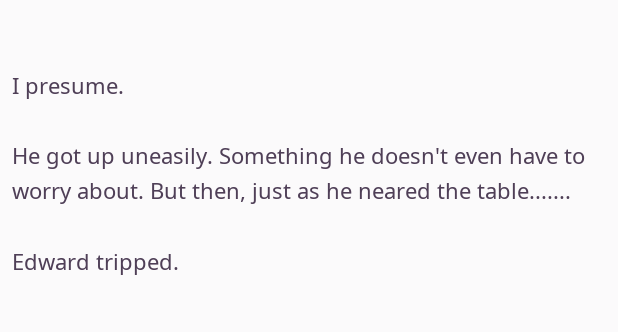I presume.

He got up uneasily. Something he doesn't even have to worry about. But then, just as he neared the table.......

Edward tripped.